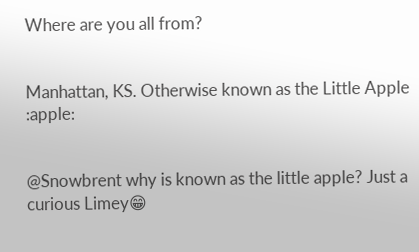Where are you all from?


Manhattan, KS. Otherwise known as the Little Apple :apple:


@Snowbrent why is known as the little apple? Just a curious Limey😁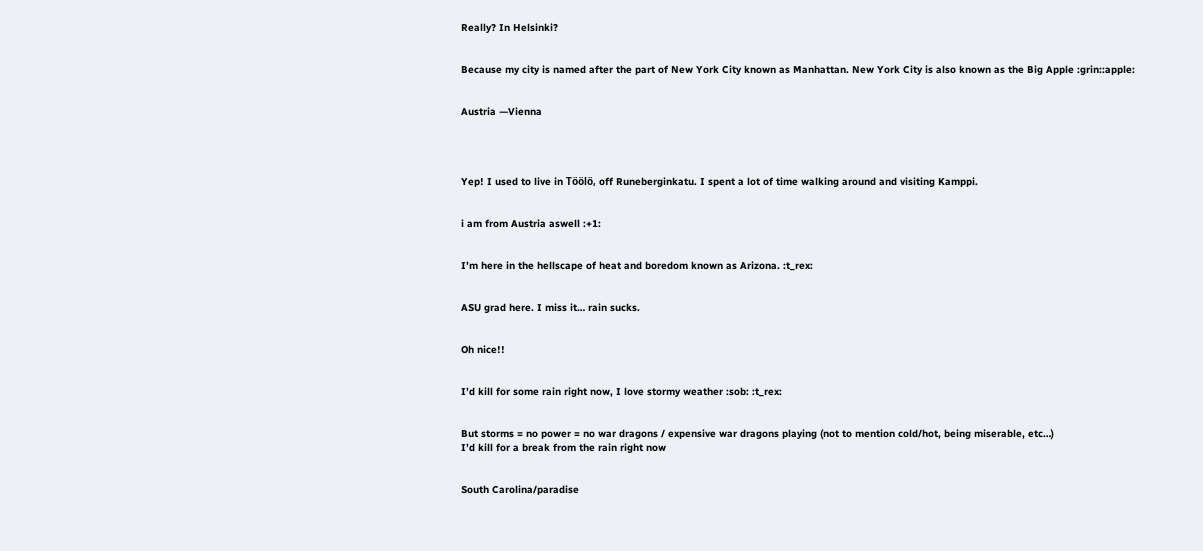Really? In Helsinki?


Because my city is named after the part of New York City known as Manhattan. New York City is also known as the Big Apple :grin::apple:


Austria —Vienna




Yep! I used to live in Töölö, off Runeberginkatu. I spent a lot of time walking around and visiting Kamppi.


i am from Austria aswell :+1:


I’m here in the hellscape of heat and boredom known as Arizona. :t_rex:


ASU grad here. I miss it… rain sucks.


Oh nice!!


I’d kill for some rain right now, I love stormy weather :sob: :t_rex:


But storms = no power = no war dragons / expensive war dragons playing (not to mention cold/hot, being miserable, etc…)
I’d kill for a break from the rain right now


South Carolina/paradise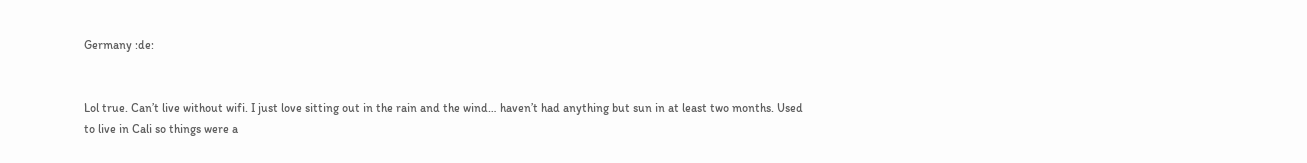Germany :de:


Lol true. Can’t live without wifi. I just love sitting out in the rain and the wind… haven’t had anything but sun in at least two months. Used to live in Cali so things were a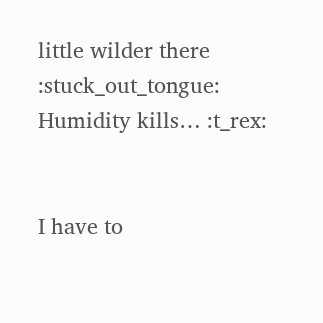little wilder there :stuck_out_tongue: Humidity kills… :t_rex:


I have to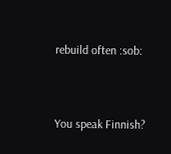rebuild often :sob:


You speak Finnish?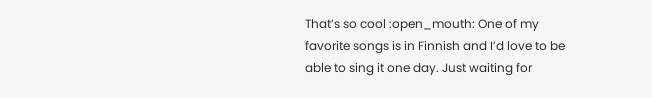That’s so cool :open_mouth: One of my favorite songs is in Finnish and I’d love to be able to sing it one day. Just waiting for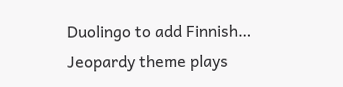Duolingo to add Finnish… Jeopardy theme plays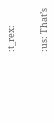:t_rex:


:us: That’s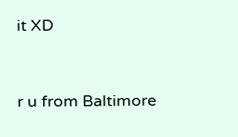it XD


r u from Baltimore